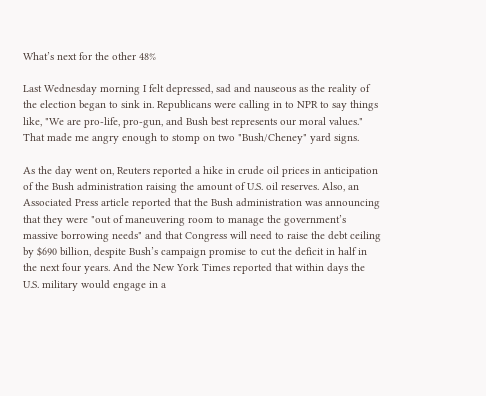What’s next for the other 48%

Last Wednesday morning I felt depressed, sad and nauseous as the reality of the election began to sink in. Republicans were calling in to NPR to say things like, "We are pro-life, pro-gun, and Bush best represents our moral values." That made me angry enough to stomp on two "Bush/Cheney" yard signs.

As the day went on, Reuters reported a hike in crude oil prices in anticipation of the Bush administration raising the amount of U.S. oil reserves. Also, an Associated Press article reported that the Bush administration was announcing that they were "out of maneuvering room to manage the government’s massive borrowing needs" and that Congress will need to raise the debt ceiling by $690 billion, despite Bush’s campaign promise to cut the deficit in half in the next four years. And the New York Times reported that within days the U.S. military would engage in a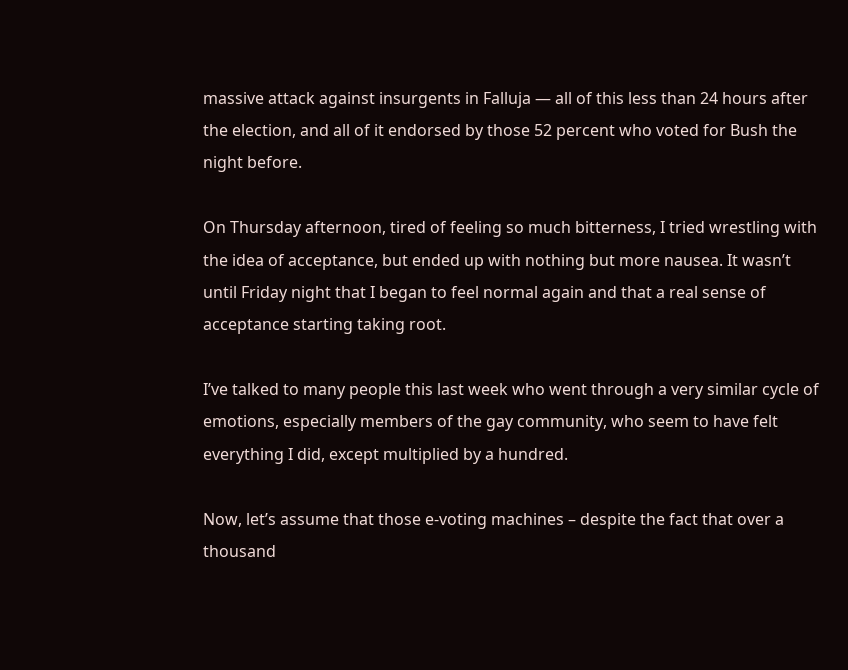massive attack against insurgents in Falluja — all of this less than 24 hours after the election, and all of it endorsed by those 52 percent who voted for Bush the night before.

On Thursday afternoon, tired of feeling so much bitterness, I tried wrestling with the idea of acceptance, but ended up with nothing but more nausea. It wasn’t until Friday night that I began to feel normal again and that a real sense of acceptance starting taking root.

I’ve talked to many people this last week who went through a very similar cycle of emotions, especially members of the gay community, who seem to have felt everything I did, except multiplied by a hundred.

Now, let’s assume that those e-voting machines – despite the fact that over a thousand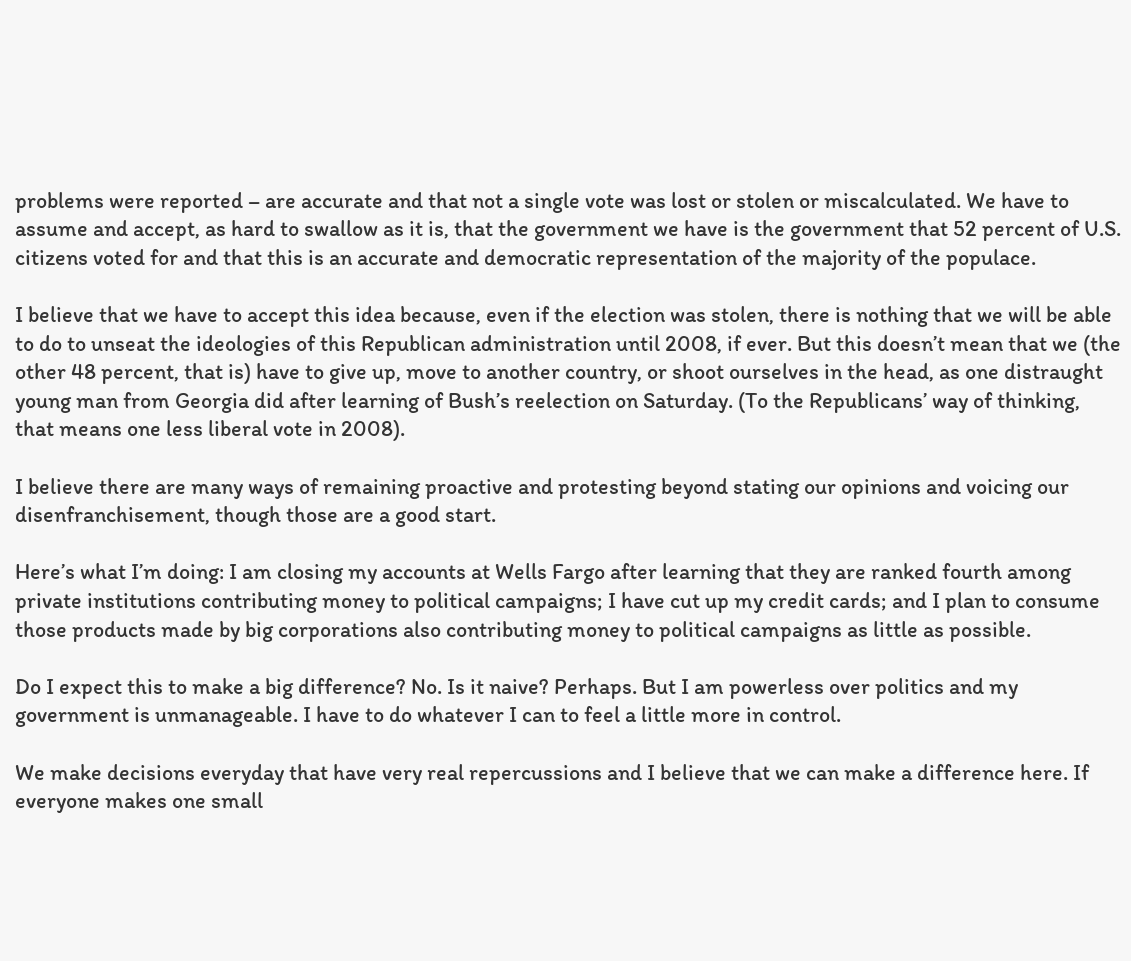problems were reported – are accurate and that not a single vote was lost or stolen or miscalculated. We have to assume and accept, as hard to swallow as it is, that the government we have is the government that 52 percent of U.S. citizens voted for and that this is an accurate and democratic representation of the majority of the populace.

I believe that we have to accept this idea because, even if the election was stolen, there is nothing that we will be able to do to unseat the ideologies of this Republican administration until 2008, if ever. But this doesn’t mean that we (the other 48 percent, that is) have to give up, move to another country, or shoot ourselves in the head, as one distraught young man from Georgia did after learning of Bush’s reelection on Saturday. (To the Republicans’ way of thinking, that means one less liberal vote in 2008).

I believe there are many ways of remaining proactive and protesting beyond stating our opinions and voicing our disenfranchisement, though those are a good start.

Here’s what I’m doing: I am closing my accounts at Wells Fargo after learning that they are ranked fourth among private institutions contributing money to political campaigns; I have cut up my credit cards; and I plan to consume those products made by big corporations also contributing money to political campaigns as little as possible.

Do I expect this to make a big difference? No. Is it naive? Perhaps. But I am powerless over politics and my government is unmanageable. I have to do whatever I can to feel a little more in control.

We make decisions everyday that have very real repercussions and I believe that we can make a difference here. If everyone makes one small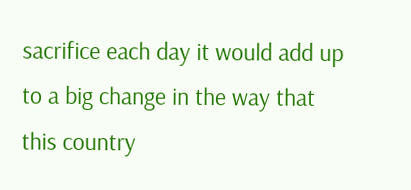sacrifice each day it would add up to a big change in the way that this country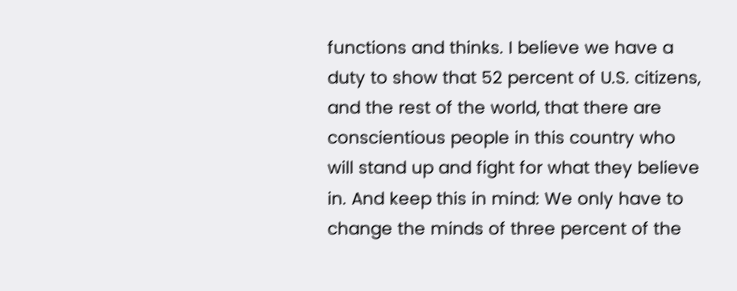functions and thinks. I believe we have a duty to show that 52 percent of U.S. citizens, and the rest of the world, that there are conscientious people in this country who will stand up and fight for what they believe in. And keep this in mind: We only have to change the minds of three percent of the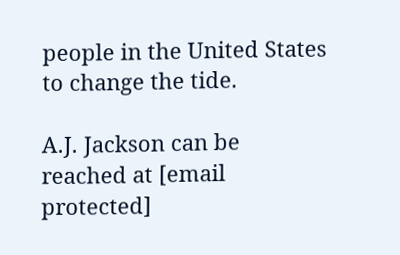people in the United States to change the tide.

A.J. Jackson can be reached at [email protected]